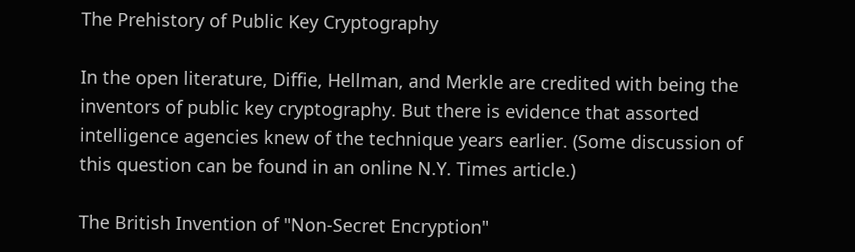The Prehistory of Public Key Cryptography

In the open literature, Diffie, Hellman, and Merkle are credited with being the inventors of public key cryptography. But there is evidence that assorted intelligence agencies knew of the technique years earlier. (Some discussion of this question can be found in an online N.Y. Times article.)

The British Invention of "Non-Secret Encryption"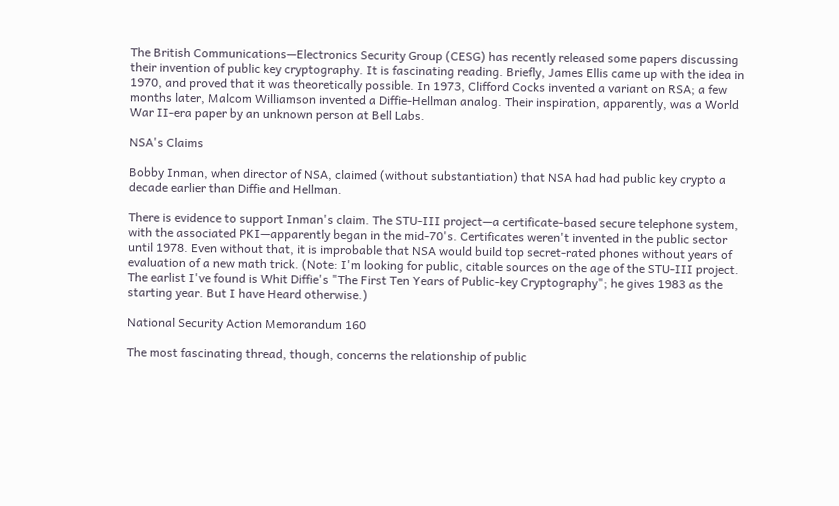The British Communications—Electronics Security Group (CESG) has recently released some papers discussing their invention of public key cryptography. It is fascinating reading. Briefly, James Ellis came up with the idea in 1970, and proved that it was theoretically possible. In 1973, Clifford Cocks invented a variant on RSA; a few months later, Malcom Williamson invented a Diffie-Hellman analog. Their inspiration, apparently, was a World War II-era paper by an unknown person at Bell Labs.

NSA's Claims

Bobby Inman, when director of NSA, claimed (without substantiation) that NSA had had public key crypto a decade earlier than Diffie and Hellman.

There is evidence to support Inman's claim. The STU-III project—a certificate-based secure telephone system, with the associated PKI—apparently began in the mid-70's. Certificates weren't invented in the public sector until 1978. Even without that, it is improbable that NSA would build top secret-rated phones without years of evaluation of a new math trick. (Note: I'm looking for public, citable sources on the age of the STU-III project. The earlist I've found is Whit Diffie's "The First Ten Years of Public-key Cryptography"; he gives 1983 as the starting year. But I have Heard otherwise.)

National Security Action Memorandum 160

The most fascinating thread, though, concerns the relationship of public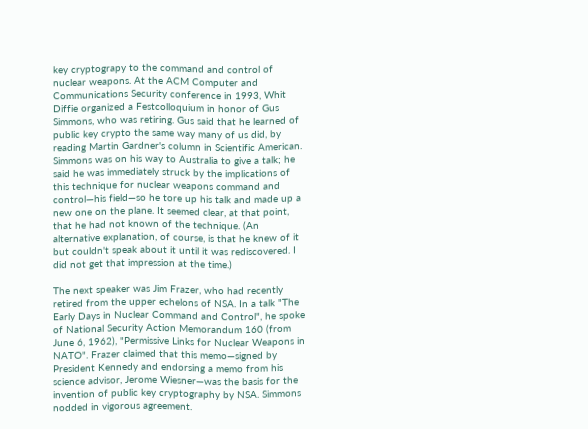key cryptograpy to the command and control of nuclear weapons. At the ACM Computer and Communications Security conference in 1993, Whit Diffie organized a Festcolloquium in honor of Gus Simmons, who was retiring. Gus said that he learned of public key crypto the same way many of us did, by reading Martin Gardner's column in Scientific American. Simmons was on his way to Australia to give a talk; he said he was immediately struck by the implications of this technique for nuclear weapons command and control—his field—so he tore up his talk and made up a new one on the plane. It seemed clear, at that point, that he had not known of the technique. (An alternative explanation, of course, is that he knew of it but couldn't speak about it until it was rediscovered. I did not get that impression at the time.)

The next speaker was Jim Frazer, who had recently retired from the upper echelons of NSA. In a talk "The Early Days in Nuclear Command and Control", he spoke of National Security Action Memorandum 160 (from June 6, 1962), "Permissive Links for Nuclear Weapons in NATO". Frazer claimed that this memo—signed by President Kennedy and endorsing a memo from his science advisor, Jerome Wiesner—was the basis for the invention of public key cryptography by NSA. Simmons nodded in vigorous agreement.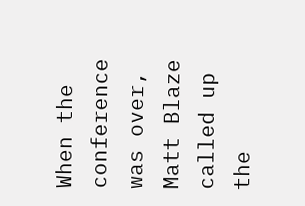When the conference was over, Matt Blaze called up the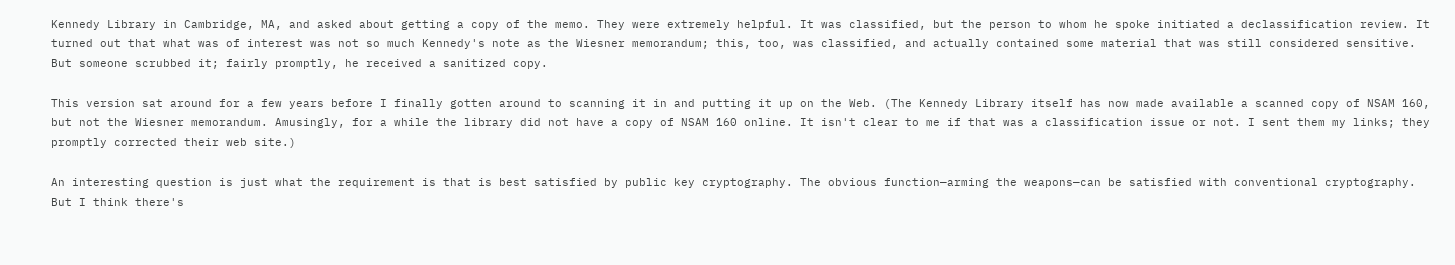Kennedy Library in Cambridge, MA, and asked about getting a copy of the memo. They were extremely helpful. It was classified, but the person to whom he spoke initiated a declassification review. It turned out that what was of interest was not so much Kennedy's note as the Wiesner memorandum; this, too, was classified, and actually contained some material that was still considered sensitive. But someone scrubbed it; fairly promptly, he received a sanitized copy.

This version sat around for a few years before I finally gotten around to scanning it in and putting it up on the Web. (The Kennedy Library itself has now made available a scanned copy of NSAM 160, but not the Wiesner memorandum. Amusingly, for a while the library did not have a copy of NSAM 160 online. It isn't clear to me if that was a classification issue or not. I sent them my links; they promptly corrected their web site.)

An interesting question is just what the requirement is that is best satisfied by public key cryptography. The obvious function—arming the weapons—can be satisfied with conventional cryptography. But I think there's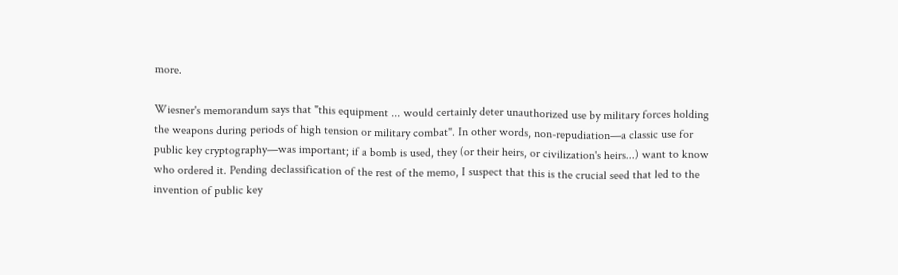more.

Wiesner's memorandum says that "this equipment ... would certainly deter unauthorized use by military forces holding the weapons during periods of high tension or military combat". In other words, non-repudiation—a classic use for public key cryptography—was important; if a bomb is used, they (or their heirs, or civilization's heirs...) want to know who ordered it. Pending declassification of the rest of the memo, I suspect that this is the crucial seed that led to the invention of public key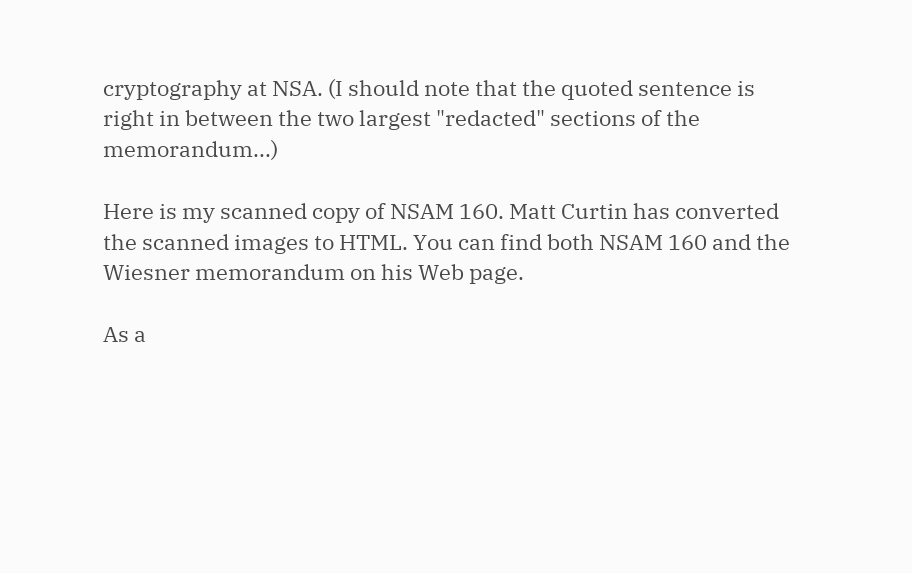cryptography at NSA. (I should note that the quoted sentence is right in between the two largest "redacted" sections of the memorandum...)

Here is my scanned copy of NSAM 160. Matt Curtin has converted the scanned images to HTML. You can find both NSAM 160 and the Wiesner memorandum on his Web page.

As a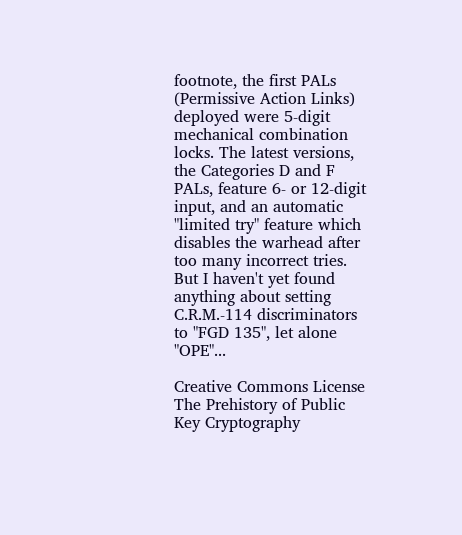footnote, the first PALs (Permissive Action Links) deployed were 5-digit mechanical combination locks. The latest versions, the Categories D and F PALs, feature 6- or 12-digit input, and an automatic "limited try" feature which disables the warhead after too many incorrect tries. But I haven't yet found anything about setting C.R.M.-114 discriminators to "FGD 135", let alone "OPE"...

Creative Commons License
The Prehistory of Public Key Cryptography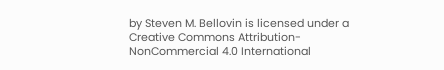by Steven M. Bellovin is licensed under a Creative Commons Attribution-NonCommercial 4.0 International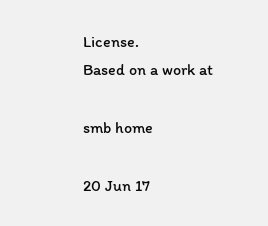License.
Based on a work at

smb home

20 Jun 17